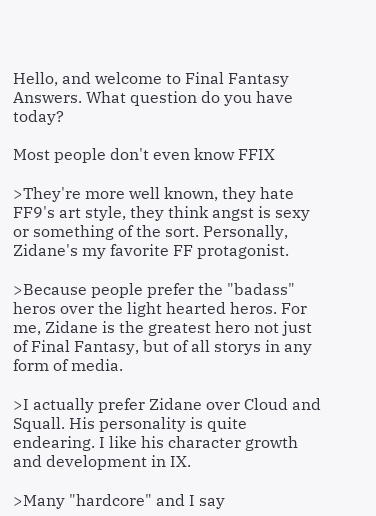Hello, and welcome to Final Fantasy Answers. What question do you have today?

Most people don't even know FFIX

>They're more well known, they hate FF9's art style, they think angst is sexy or something of the sort. Personally, Zidane's my favorite FF protagonist.

>Because people prefer the "badass" heros over the light hearted heros. For me, Zidane is the greatest hero not just of Final Fantasy, but of all storys in any form of media.

>I actually prefer Zidane over Cloud and Squall. His personality is quite endearing. I like his character growth and development in IX.

>Many "hardcore" and I say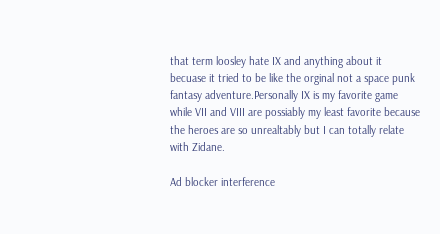that term loosley hate IX and anything about it becuase it tried to be like the orginal not a space punk fantasy adventure.Personally IX is my favorite game while VII and VIII are possiably my least favorite because the heroes are so unrealtably but I can totally relate with Zidane.

Ad blocker interference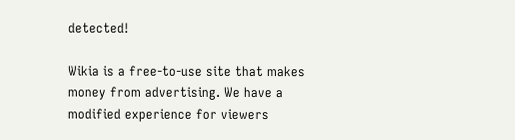detected!

Wikia is a free-to-use site that makes money from advertising. We have a modified experience for viewers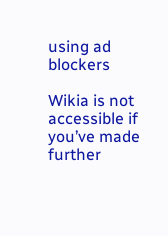using ad blockers

Wikia is not accessible if you’ve made further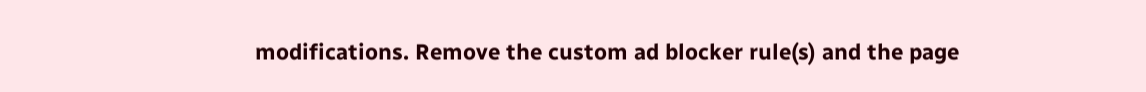modifications. Remove the custom ad blocker rule(s) and the page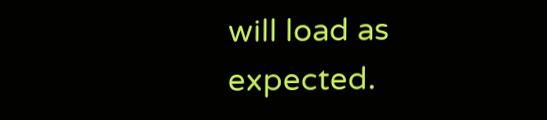will load as expected.